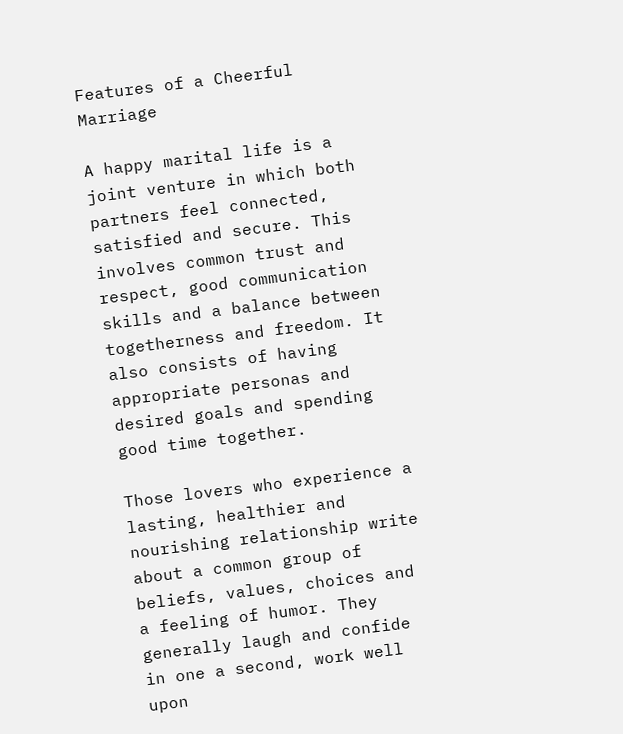Features of a Cheerful Marriage

A happy marital life is a joint venture in which both partners feel connected, satisfied and secure. This involves common trust and respect, good communication skills and a balance between togetherness and freedom. It also consists of having appropriate personas and desired goals and spending good time together.

Those lovers who experience a lasting, healthier and nourishing relationship write about a common group of beliefs, values, choices and a feeling of humor. They generally laugh and confide in one a second, work well upon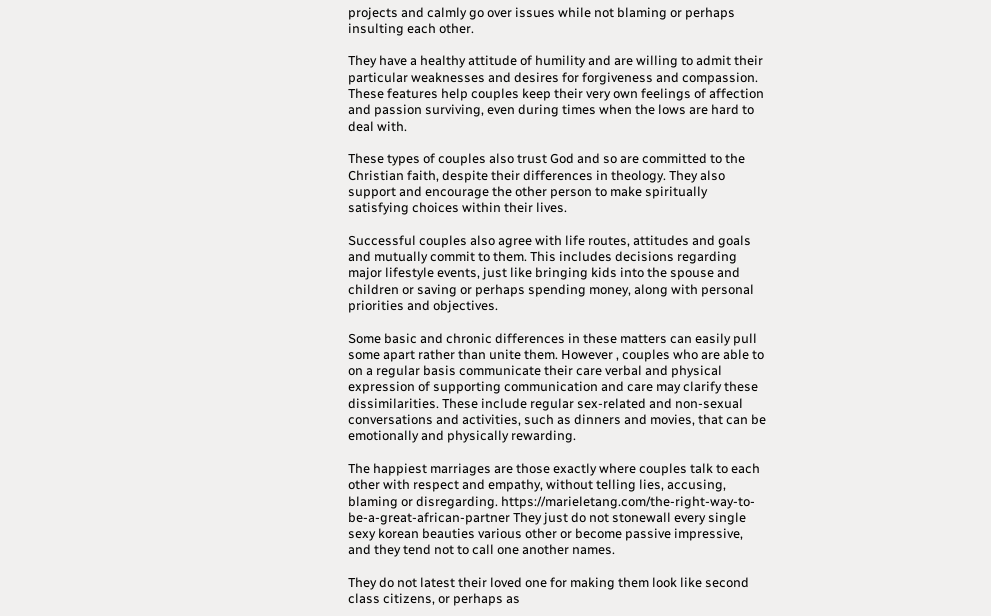projects and calmly go over issues while not blaming or perhaps insulting each other.

They have a healthy attitude of humility and are willing to admit their particular weaknesses and desires for forgiveness and compassion. These features help couples keep their very own feelings of affection and passion surviving, even during times when the lows are hard to deal with.

These types of couples also trust God and so are committed to the Christian faith, despite their differences in theology. They also support and encourage the other person to make spiritually satisfying choices within their lives.

Successful couples also agree with life routes, attitudes and goals and mutually commit to them. This includes decisions regarding major lifestyle events, just like bringing kids into the spouse and children or saving or perhaps spending money, along with personal priorities and objectives.

Some basic and chronic differences in these matters can easily pull some apart rather than unite them. However , couples who are able to on a regular basis communicate their care verbal and physical expression of supporting communication and care may clarify these dissimilarities. These include regular sex-related and non-sexual conversations and activities, such as dinners and movies, that can be emotionally and physically rewarding.

The happiest marriages are those exactly where couples talk to each other with respect and empathy, without telling lies, accusing, blaming or disregarding. https://marieletang.com/the-right-way-to-be-a-great-african-partner They just do not stonewall every single sexy korean beauties various other or become passive impressive, and they tend not to call one another names.

They do not latest their loved one for making them look like second class citizens, or perhaps as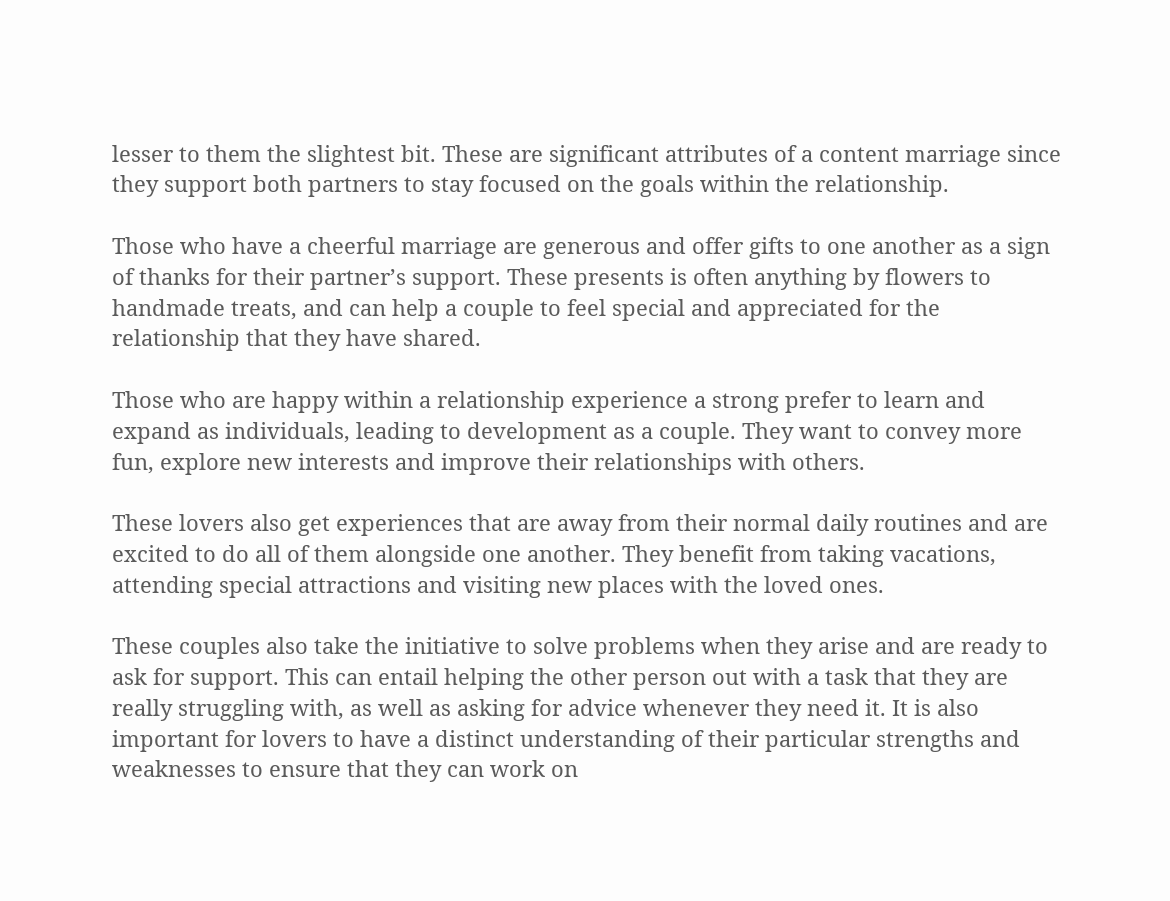lesser to them the slightest bit. These are significant attributes of a content marriage since they support both partners to stay focused on the goals within the relationship.

Those who have a cheerful marriage are generous and offer gifts to one another as a sign of thanks for their partner’s support. These presents is often anything by flowers to handmade treats, and can help a couple to feel special and appreciated for the relationship that they have shared.

Those who are happy within a relationship experience a strong prefer to learn and expand as individuals, leading to development as a couple. They want to convey more fun, explore new interests and improve their relationships with others.

These lovers also get experiences that are away from their normal daily routines and are excited to do all of them alongside one another. They benefit from taking vacations, attending special attractions and visiting new places with the loved ones.

These couples also take the initiative to solve problems when they arise and are ready to ask for support. This can entail helping the other person out with a task that they are really struggling with, as well as asking for advice whenever they need it. It is also important for lovers to have a distinct understanding of their particular strengths and weaknesses to ensure that they can work on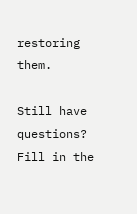restoring them.

Still have questions? Fill in the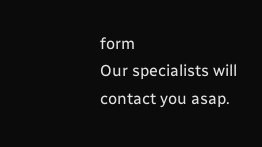form
Our specialists will contact you asap.